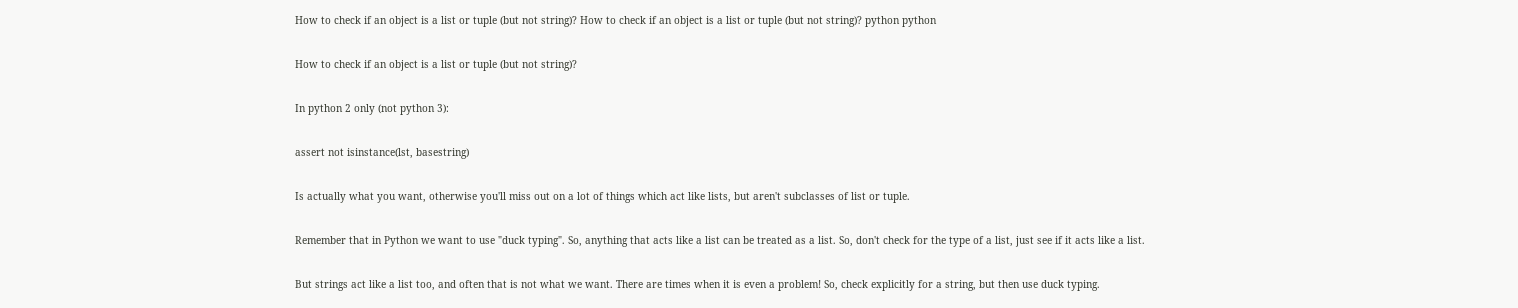How to check if an object is a list or tuple (but not string)? How to check if an object is a list or tuple (but not string)? python python

How to check if an object is a list or tuple (but not string)?

In python 2 only (not python 3):

assert not isinstance(lst, basestring)

Is actually what you want, otherwise you'll miss out on a lot of things which act like lists, but aren't subclasses of list or tuple.

Remember that in Python we want to use "duck typing". So, anything that acts like a list can be treated as a list. So, don't check for the type of a list, just see if it acts like a list.

But strings act like a list too, and often that is not what we want. There are times when it is even a problem! So, check explicitly for a string, but then use duck typing.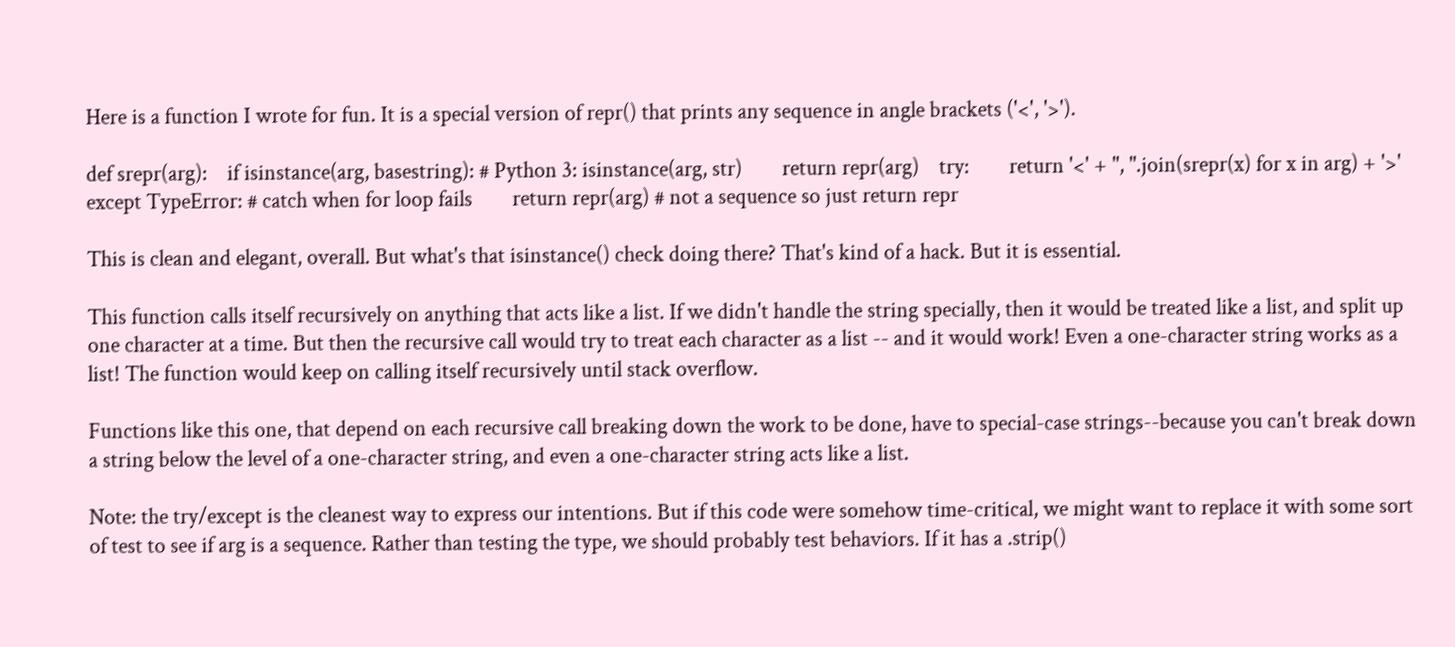Here is a function I wrote for fun. It is a special version of repr() that prints any sequence in angle brackets ('<', '>').

def srepr(arg):    if isinstance(arg, basestring): # Python 3: isinstance(arg, str)        return repr(arg)    try:        return '<' + ", ".join(srepr(x) for x in arg) + '>'    except TypeError: # catch when for loop fails        return repr(arg) # not a sequence so just return repr

This is clean and elegant, overall. But what's that isinstance() check doing there? That's kind of a hack. But it is essential.

This function calls itself recursively on anything that acts like a list. If we didn't handle the string specially, then it would be treated like a list, and split up one character at a time. But then the recursive call would try to treat each character as a list -- and it would work! Even a one-character string works as a list! The function would keep on calling itself recursively until stack overflow.

Functions like this one, that depend on each recursive call breaking down the work to be done, have to special-case strings--because you can't break down a string below the level of a one-character string, and even a one-character string acts like a list.

Note: the try/except is the cleanest way to express our intentions. But if this code were somehow time-critical, we might want to replace it with some sort of test to see if arg is a sequence. Rather than testing the type, we should probably test behaviors. If it has a .strip()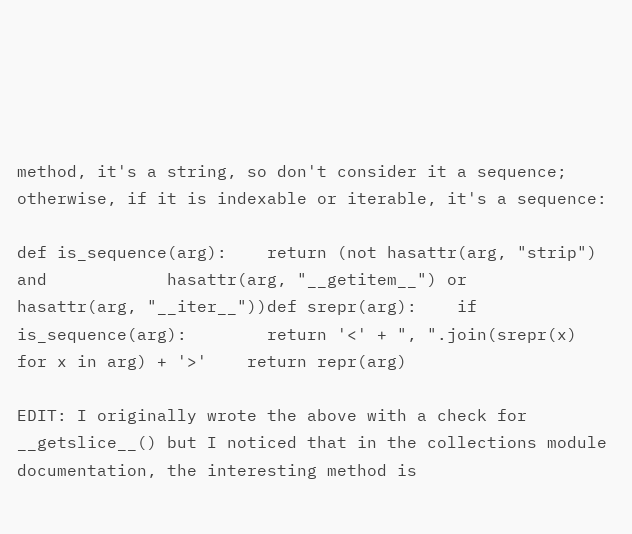method, it's a string, so don't consider it a sequence; otherwise, if it is indexable or iterable, it's a sequence:

def is_sequence(arg):    return (not hasattr(arg, "strip") and            hasattr(arg, "__getitem__") or            hasattr(arg, "__iter__"))def srepr(arg):    if is_sequence(arg):        return '<' + ", ".join(srepr(x) for x in arg) + '>'    return repr(arg)

EDIT: I originally wrote the above with a check for __getslice__() but I noticed that in the collections module documentation, the interesting method is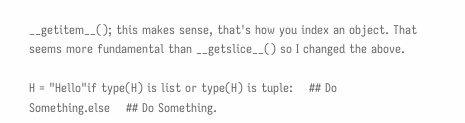__getitem__(); this makes sense, that's how you index an object. That seems more fundamental than __getslice__() so I changed the above.

H = "Hello"if type(H) is list or type(H) is tuple:    ## Do Something.else    ## Do Something.